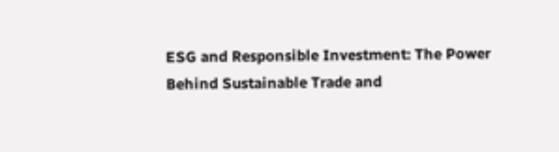ESG and Responsible Investment: The Power Behind Sustainable Trade and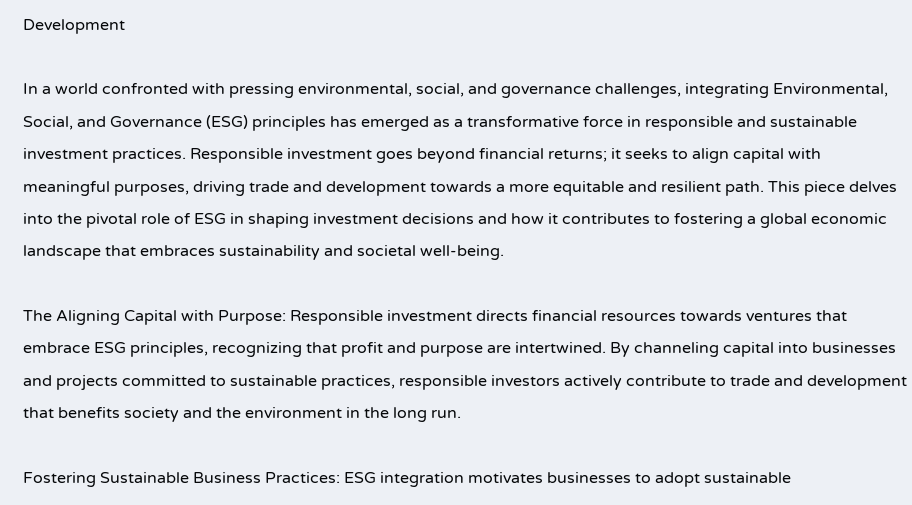Development

In a world confronted with pressing environmental, social, and governance challenges, integrating Environmental, Social, and Governance (ESG) principles has emerged as a transformative force in responsible and sustainable investment practices. Responsible investment goes beyond financial returns; it seeks to align capital with meaningful purposes, driving trade and development towards a more equitable and resilient path. This piece delves into the pivotal role of ESG in shaping investment decisions and how it contributes to fostering a global economic landscape that embraces sustainability and societal well-being.

The Aligning Capital with Purpose: Responsible investment directs financial resources towards ventures that embrace ESG principles, recognizing that profit and purpose are intertwined. By channeling capital into businesses and projects committed to sustainable practices, responsible investors actively contribute to trade and development that benefits society and the environment in the long run.

Fostering Sustainable Business Practices: ESG integration motivates businesses to adopt sustainable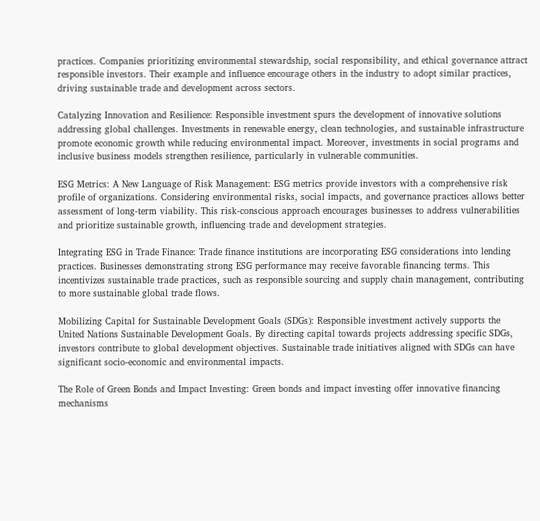practices. Companies prioritizing environmental stewardship, social responsibility, and ethical governance attract responsible investors. Their example and influence encourage others in the industry to adopt similar practices, driving sustainable trade and development across sectors.

Catalyzing Innovation and Resilience: Responsible investment spurs the development of innovative solutions addressing global challenges. Investments in renewable energy, clean technologies, and sustainable infrastructure promote economic growth while reducing environmental impact. Moreover, investments in social programs and inclusive business models strengthen resilience, particularly in vulnerable communities.

ESG Metrics: A New Language of Risk Management: ESG metrics provide investors with a comprehensive risk profile of organizations. Considering environmental risks, social impacts, and governance practices allows better assessment of long-term viability. This risk-conscious approach encourages businesses to address vulnerabilities and prioritize sustainable growth, influencing trade and development strategies.

Integrating ESG in Trade Finance: Trade finance institutions are incorporating ESG considerations into lending practices. Businesses demonstrating strong ESG performance may receive favorable financing terms. This incentivizes sustainable trade practices, such as responsible sourcing and supply chain management, contributing to more sustainable global trade flows.

Mobilizing Capital for Sustainable Development Goals (SDGs): Responsible investment actively supports the United Nations Sustainable Development Goals. By directing capital towards projects addressing specific SDGs, investors contribute to global development objectives. Sustainable trade initiatives aligned with SDGs can have significant socio-economic and environmental impacts.

The Role of Green Bonds and Impact Investing: Green bonds and impact investing offer innovative financing mechanisms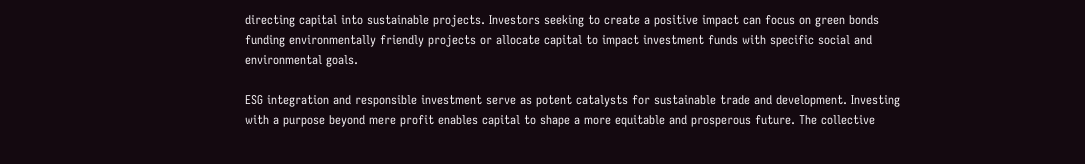directing capital into sustainable projects. Investors seeking to create a positive impact can focus on green bonds funding environmentally friendly projects or allocate capital to impact investment funds with specific social and environmental goals.

ESG integration and responsible investment serve as potent catalysts for sustainable trade and development. Investing with a purpose beyond mere profit enables capital to shape a more equitable and prosperous future. The collective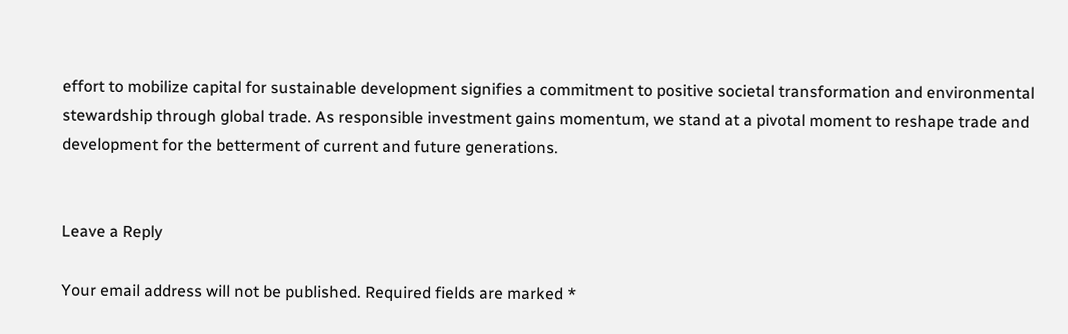effort to mobilize capital for sustainable development signifies a commitment to positive societal transformation and environmental stewardship through global trade. As responsible investment gains momentum, we stand at a pivotal moment to reshape trade and development for the betterment of current and future generations.


Leave a Reply

Your email address will not be published. Required fields are marked *